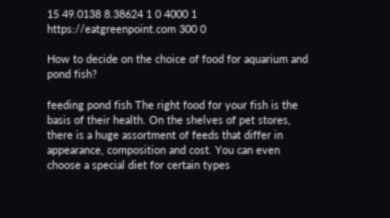15 49.0138 8.38624 1 0 4000 1 https://eatgreenpoint.com 300 0

How to decide on the choice of food for aquarium and pond fish?

feeding pond fish The right food for your fish is the basis of their health. On the shelves of pet stores, there is a huge assortment of feeds that differ in appearance, composition and cost. You can even choose a special diet for certain types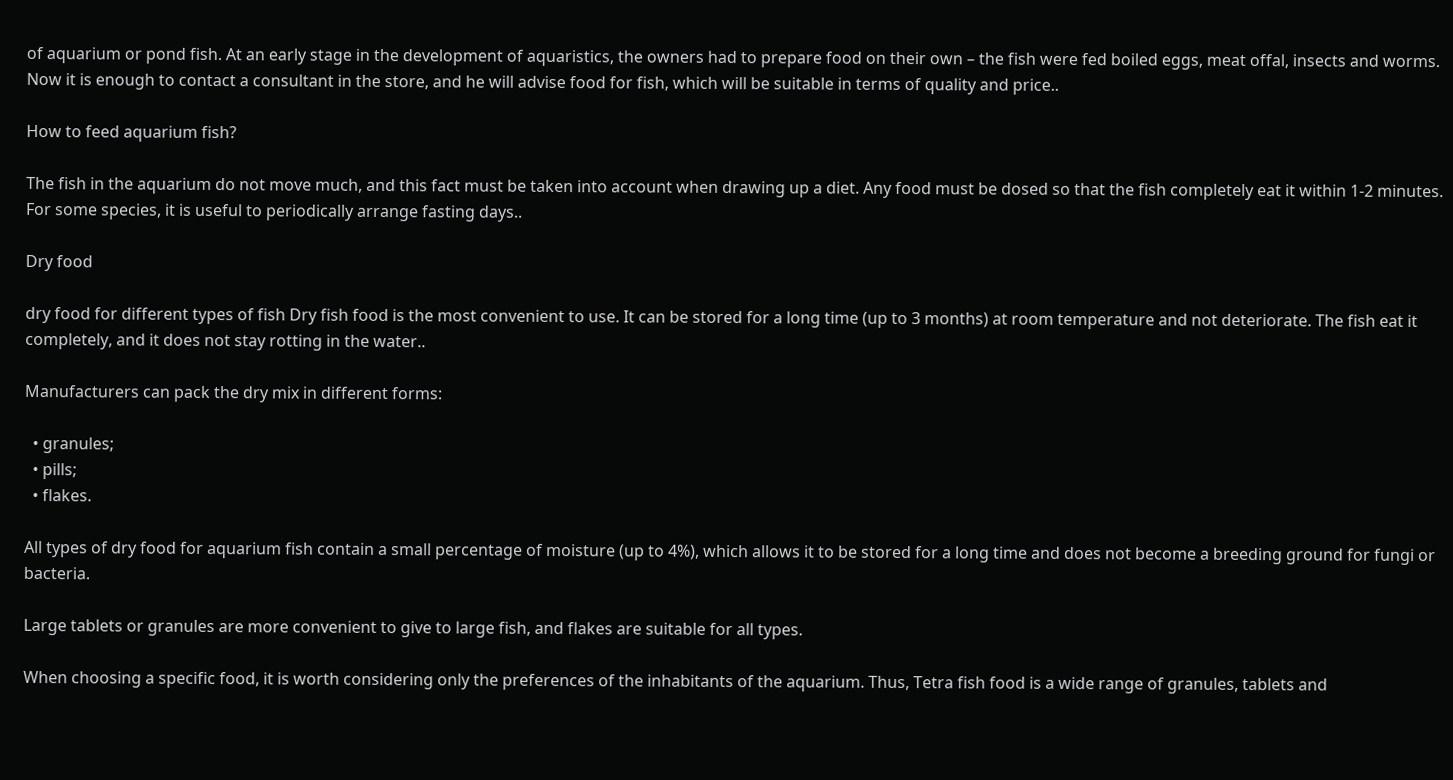of aquarium or pond fish. At an early stage in the development of aquaristics, the owners had to prepare food on their own – the fish were fed boiled eggs, meat offal, insects and worms. Now it is enough to contact a consultant in the store, and he will advise food for fish, which will be suitable in terms of quality and price..

How to feed aquarium fish?

The fish in the aquarium do not move much, and this fact must be taken into account when drawing up a diet. Any food must be dosed so that the fish completely eat it within 1-2 minutes. For some species, it is useful to periodically arrange fasting days..

Dry food

dry food for different types of fish Dry fish food is the most convenient to use. It can be stored for a long time (up to 3 months) at room temperature and not deteriorate. The fish eat it completely, and it does not stay rotting in the water..

Manufacturers can pack the dry mix in different forms:

  • granules;
  • pills;
  • flakes.

All types of dry food for aquarium fish contain a small percentage of moisture (up to 4%), which allows it to be stored for a long time and does not become a breeding ground for fungi or bacteria.

Large tablets or granules are more convenient to give to large fish, and flakes are suitable for all types.

When choosing a specific food, it is worth considering only the preferences of the inhabitants of the aquarium. Thus, Tetra fish food is a wide range of granules, tablets and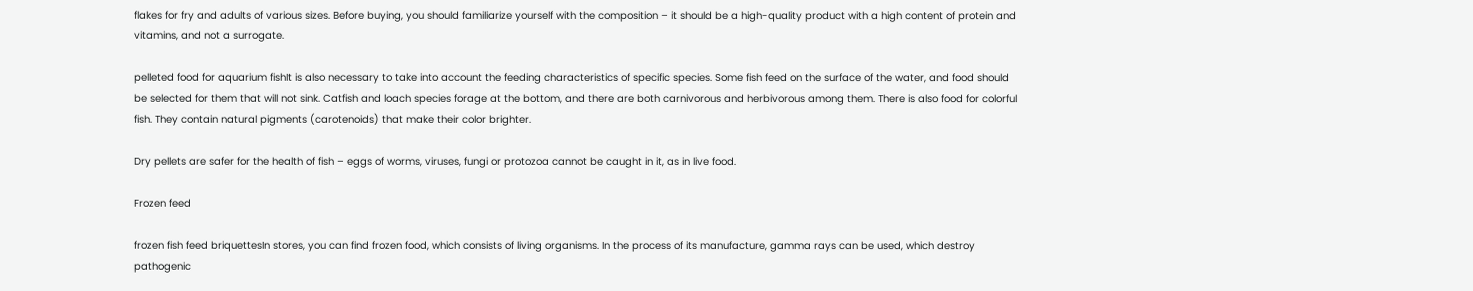flakes for fry and adults of various sizes. Before buying, you should familiarize yourself with the composition – it should be a high-quality product with a high content of protein and vitamins, and not a surrogate.

pelleted food for aquarium fishIt is also necessary to take into account the feeding characteristics of specific species. Some fish feed on the surface of the water, and food should be selected for them that will not sink. Catfish and loach species forage at the bottom, and there are both carnivorous and herbivorous among them. There is also food for colorful fish. They contain natural pigments (carotenoids) that make their color brighter.

Dry pellets are safer for the health of fish – eggs of worms, viruses, fungi or protozoa cannot be caught in it, as in live food.

Frozen feed

frozen fish feed briquettesIn stores, you can find frozen food, which consists of living organisms. In the process of its manufacture, gamma rays can be used, which destroy pathogenic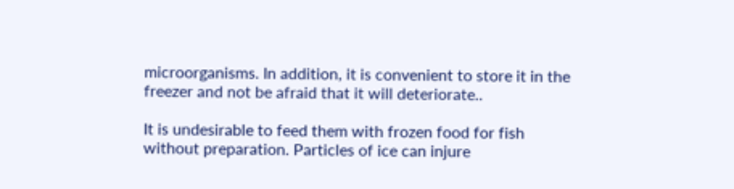microorganisms. In addition, it is convenient to store it in the freezer and not be afraid that it will deteriorate..

It is undesirable to feed them with frozen food for fish without preparation. Particles of ice can injure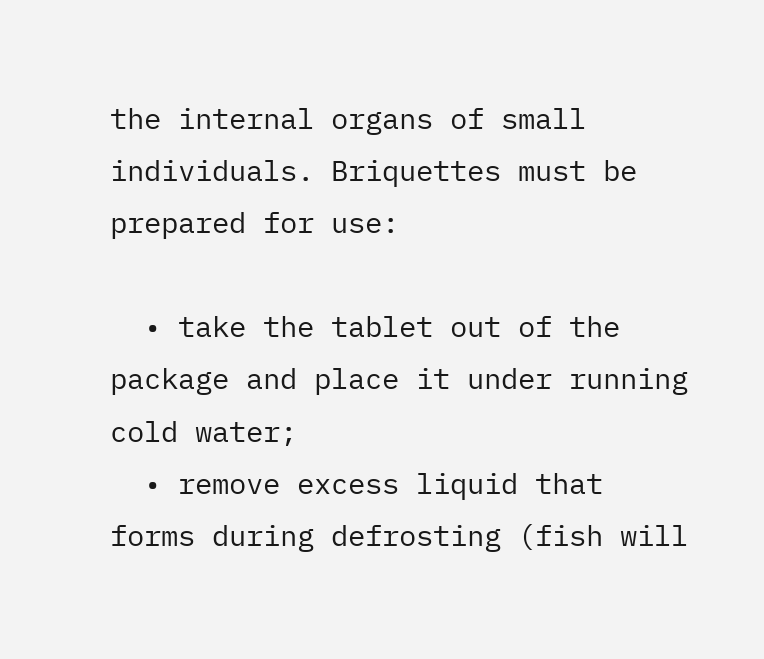the internal organs of small individuals. Briquettes must be prepared for use:

  • take the tablet out of the package and place it under running cold water;
  • remove excess liquid that forms during defrosting (fish will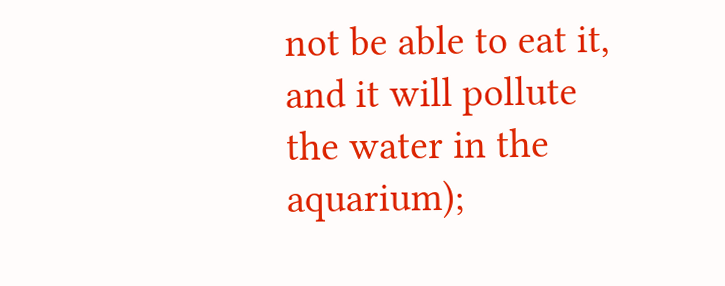not be able to eat it, and it will pollute the water in the aquarium);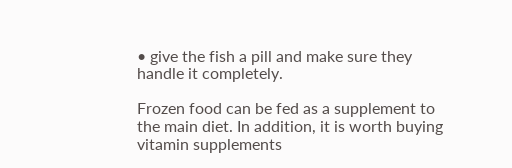• give the fish a pill and make sure they handle it completely.

Frozen food can be fed as a supplement to the main diet. In addition, it is worth buying vitamin supplements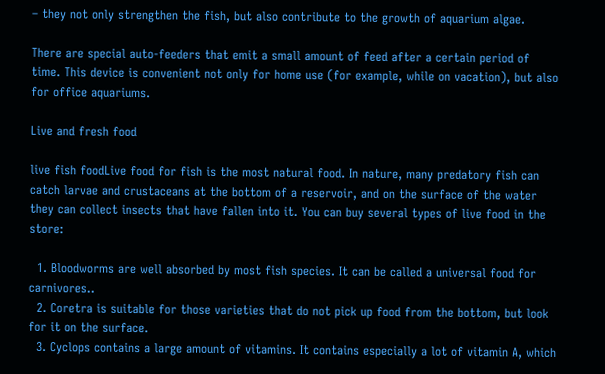– they not only strengthen the fish, but also contribute to the growth of aquarium algae.

There are special auto-feeders that emit a small amount of feed after a certain period of time. This device is convenient not only for home use (for example, while on vacation), but also for office aquariums.

Live and fresh food

live fish foodLive food for fish is the most natural food. In nature, many predatory fish can catch larvae and crustaceans at the bottom of a reservoir, and on the surface of the water they can collect insects that have fallen into it. You can buy several types of live food in the store:

  1. Bloodworms are well absorbed by most fish species. It can be called a universal food for carnivores..
  2. Coretra is suitable for those varieties that do not pick up food from the bottom, but look for it on the surface.
  3. Cyclops contains a large amount of vitamins. It contains especially a lot of vitamin A, which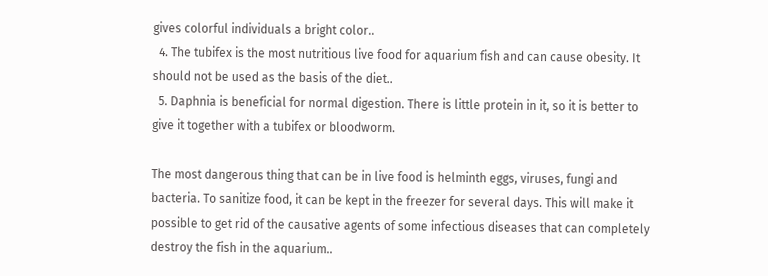gives colorful individuals a bright color..
  4. The tubifex is the most nutritious live food for aquarium fish and can cause obesity. It should not be used as the basis of the diet..
  5. Daphnia is beneficial for normal digestion. There is little protein in it, so it is better to give it together with a tubifex or bloodworm.

The most dangerous thing that can be in live food is helminth eggs, viruses, fungi and bacteria. To sanitize food, it can be kept in the freezer for several days. This will make it possible to get rid of the causative agents of some infectious diseases that can completely destroy the fish in the aquarium..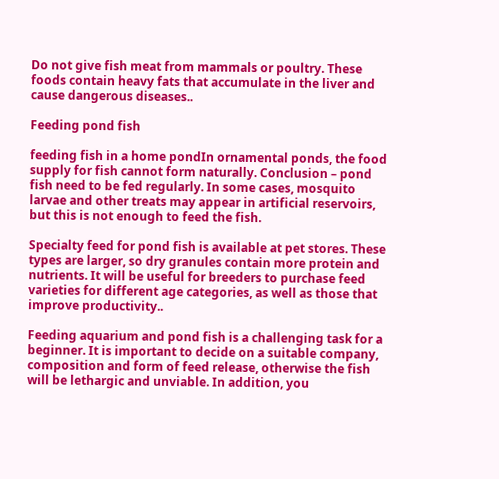Do not give fish meat from mammals or poultry. These foods contain heavy fats that accumulate in the liver and cause dangerous diseases..

Feeding pond fish

feeding fish in a home pondIn ornamental ponds, the food supply for fish cannot form naturally. Conclusion – pond fish need to be fed regularly. In some cases, mosquito larvae and other treats may appear in artificial reservoirs, but this is not enough to feed the fish.

Specialty feed for pond fish is available at pet stores. These types are larger, so dry granules contain more protein and nutrients. It will be useful for breeders to purchase feed varieties for different age categories, as well as those that improve productivity..

Feeding aquarium and pond fish is a challenging task for a beginner. It is important to decide on a suitable company, composition and form of feed release, otherwise the fish will be lethargic and unviable. In addition, you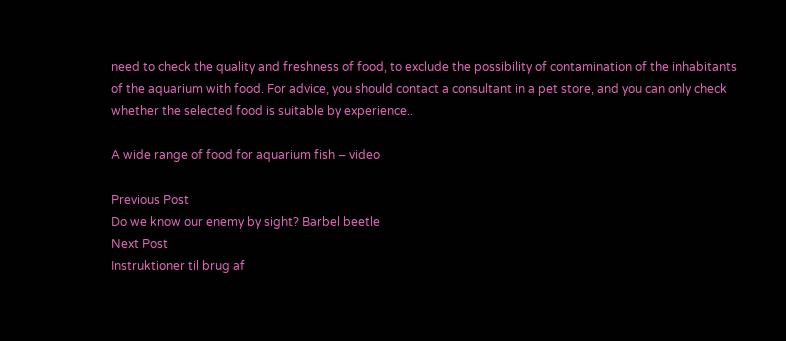need to check the quality and freshness of food, to exclude the possibility of contamination of the inhabitants of the aquarium with food. For advice, you should contact a consultant in a pet store, and you can only check whether the selected food is suitable by experience..

A wide range of food for aquarium fish – video

Previous Post
Do we know our enemy by sight? Barbel beetle
Next Post
Instruktioner til brug af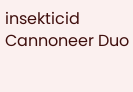insekticid Cannoneer Duo